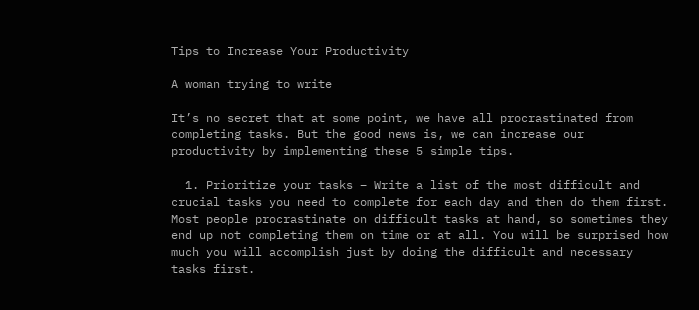Tips to Increase Your Productivity

A woman trying to write

It’s no secret that at some point, we have all procrastinated from completing tasks. But the good news is, we can increase our productivity by implementing these 5 simple tips.

  1. Prioritize your tasks – Write a list of the most difficult and crucial tasks you need to complete for each day and then do them first. Most people procrastinate on difficult tasks at hand, so sometimes they end up not completing them on time or at all. You will be surprised how much you will accomplish just by doing the difficult and necessary tasks first.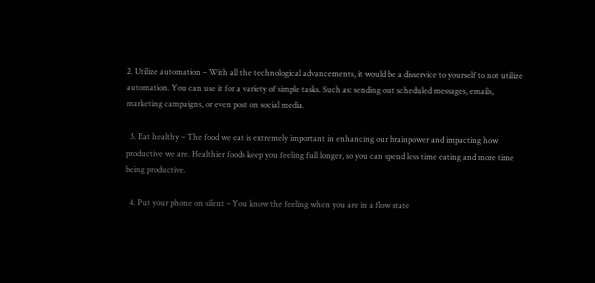2. Utilize automation – With all the technological advancements, it would be a disservice to yourself to not utilize automation. You can use it for a variety of simple tasks. Such as: sending out scheduled messages, emails, marketing campaigns, or even post on social media.

  3. Eat healthy – The food we eat is extremely important in enhancing our brainpower and impacting how productive we are. Healthier foods keep you feeling full longer, so you can spend less time eating and more time being productive.

  4. Put your phone on silent – You know the feeling when you are in a flow state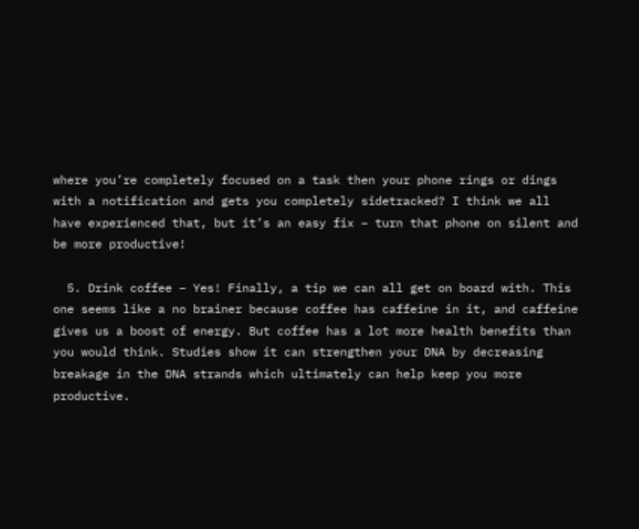where you’re completely focused on a task then your phone rings or dings with a notification and gets you completely sidetracked? I think we all have experienced that, but it’s an easy fix – turn that phone on silent and be more productive!

  5. Drink coffee – Yes! Finally, a tip we can all get on board with. This one seems like a no brainer because coffee has caffeine in it, and caffeine gives us a boost of energy. But coffee has a lot more health benefits than you would think. Studies show it can strengthen your DNA by decreasing breakage in the DNA strands which ultimately can help keep you more productive.